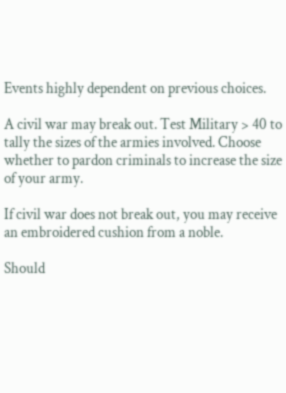Events highly dependent on previous choices.

A civil war may break out. Test Military > 40 to tally the sizes of the armies involved. Choose whether to pardon criminals to increase the size of your army.

If civil war does not break out, you may receive an embroidered cushion from a noble.

Should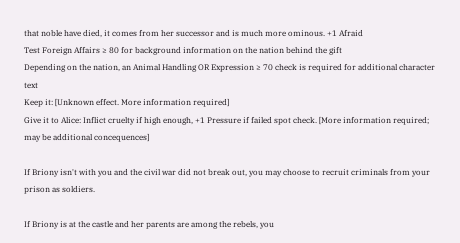that noble have died, it comes from her successor and is much more ominous. +1 Afraid
Test Foreign Affairs ≥ 80 for background information on the nation behind the gift
Depending on the nation, an Animal Handling OR Expression ≥ 70 check is required for additional character text
Keep it: [Unknown effect. More information required]
Give it to Alice: Inflict cruelty if high enough, +1 Pressure if failed spot check. [More information required; may be additional concequences]

If Briony isn't with you and the civil war did not break out, you may choose to recruit criminals from your prison as soldiers.

If Briony is at the castle and her parents are among the rebels, you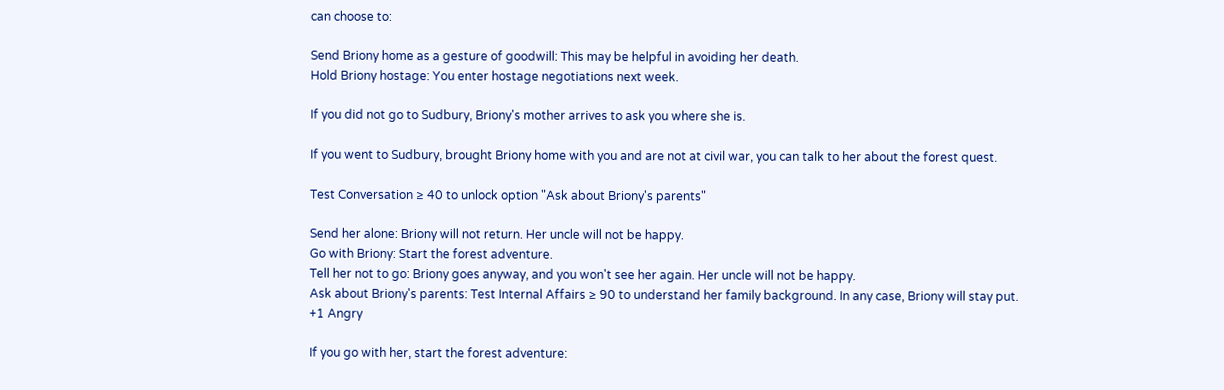can choose to:

Send Briony home as a gesture of goodwill: This may be helpful in avoiding her death.
Hold Briony hostage: You enter hostage negotiations next week.

If you did not go to Sudbury, Briony's mother arrives to ask you where she is.

If you went to Sudbury, brought Briony home with you and are not at civil war, you can talk to her about the forest quest.

Test Conversation ≥ 40 to unlock option "Ask about Briony's parents"

Send her alone: Briony will not return. Her uncle will not be happy.
Go with Briony: Start the forest adventure.
Tell her not to go: Briony goes anyway, and you won't see her again. Her uncle will not be happy.
Ask about Briony's parents: Test Internal Affairs ≥ 90 to understand her family background. In any case, Briony will stay put. +1 Angry

If you go with her, start the forest adventure: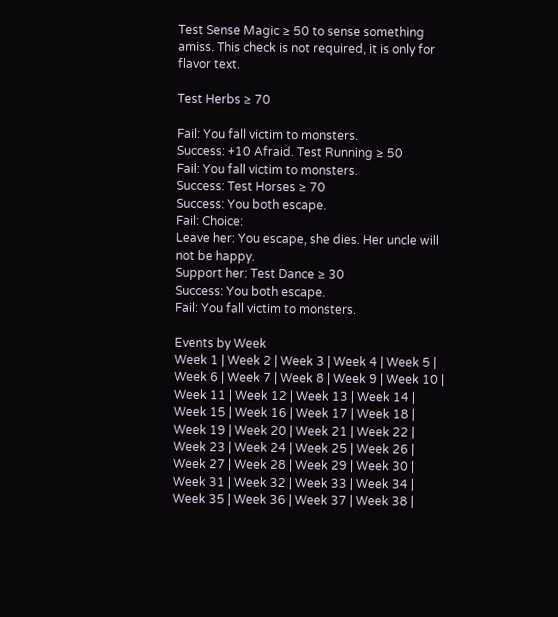Test Sense Magic ≥ 50 to sense something amiss. This check is not required, it is only for flavor text.

Test Herbs ≥ 70

Fail: You fall victim to monsters.
Success: +10 Afraid. Test Running ≥ 50
Fail: You fall victim to monsters.
Success: Test Horses ≥ 70
Success: You both escape.
Fail: Choice:
Leave her: You escape, she dies. Her uncle will not be happy.
Support her: Test Dance ≥ 30
Success: You both escape.
Fail: You fall victim to monsters.

Events by Week
Week 1 | Week 2 | Week 3 | Week 4 | Week 5 | Week 6 | Week 7 | Week 8 | Week 9 | Week 10 | Week 11 | Week 12 | Week 13 | Week 14 | Week 15 | Week 16 | Week 17 | Week 18 | Week 19 | Week 20 | Week 21 | Week 22 | Week 23 | Week 24 | Week 25 | Week 26 | Week 27 | Week 28 | Week 29 | Week 30 | Week 31 | Week 32 | Week 33 | Week 34 | Week 35 | Week 36 | Week 37 | Week 38 |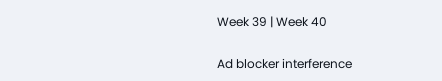Week 39 | Week 40

Ad blocker interference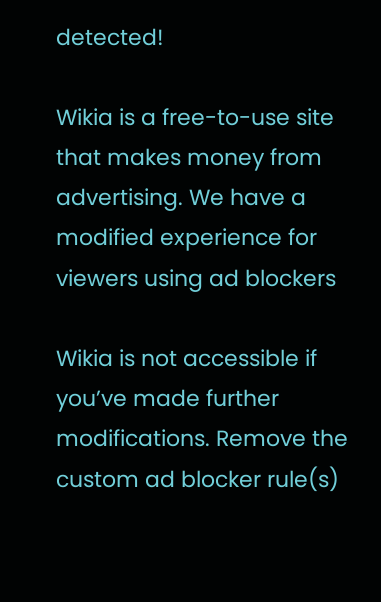detected!

Wikia is a free-to-use site that makes money from advertising. We have a modified experience for viewers using ad blockers

Wikia is not accessible if you’ve made further modifications. Remove the custom ad blocker rule(s)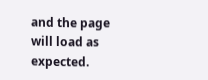and the page will load as expected.